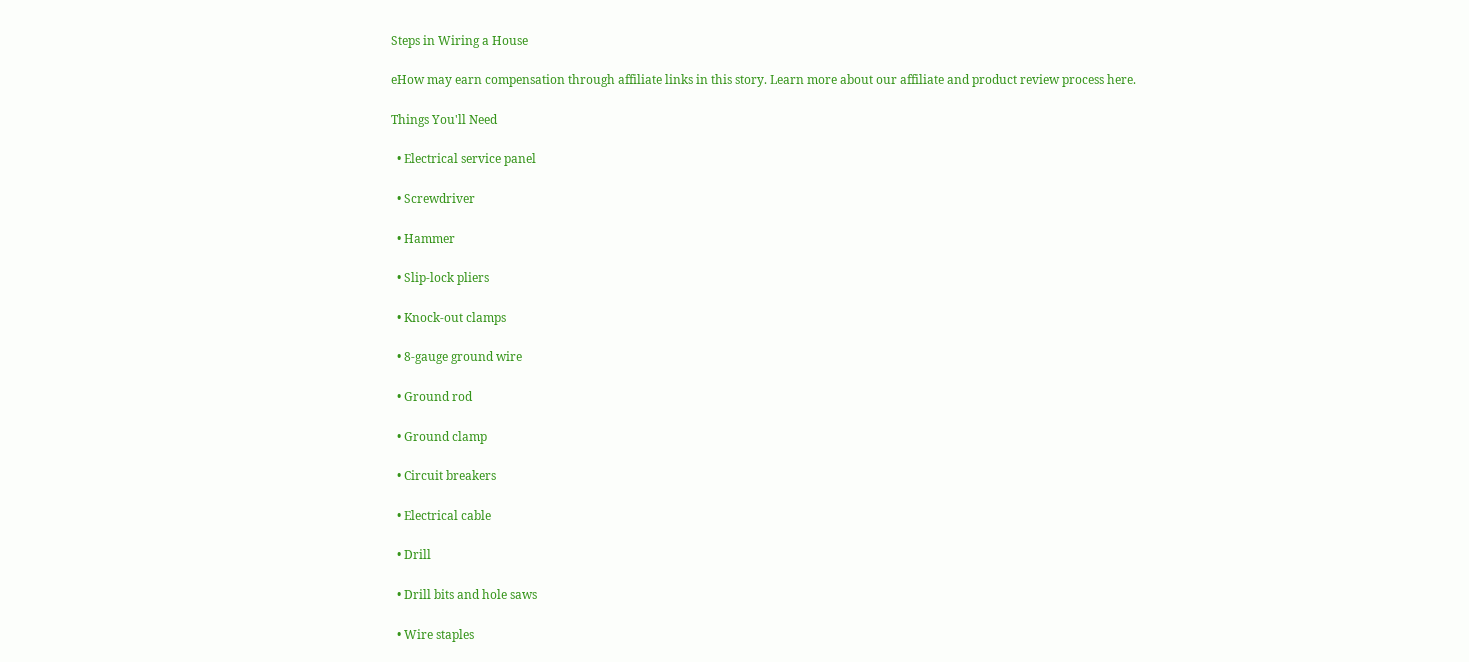Steps in Wiring a House

eHow may earn compensation through affiliate links in this story. Learn more about our affiliate and product review process here.

Things You'll Need

  • Electrical service panel

  • Screwdriver

  • Hammer

  • Slip-lock pliers

  • Knock-out clamps

  • 8-gauge ground wire

  • Ground rod

  • Ground clamp

  • Circuit breakers

  • Electrical cable

  • Drill

  • Drill bits and hole saws

  • Wire staples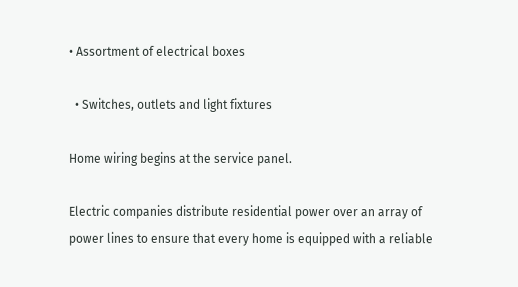• Assortment of electrical boxes

  • Switches, outlets and light fixtures

Home wiring begins at the service panel.

Electric companies distribute residential power over an array of power lines to ensure that every home is equipped with a reliable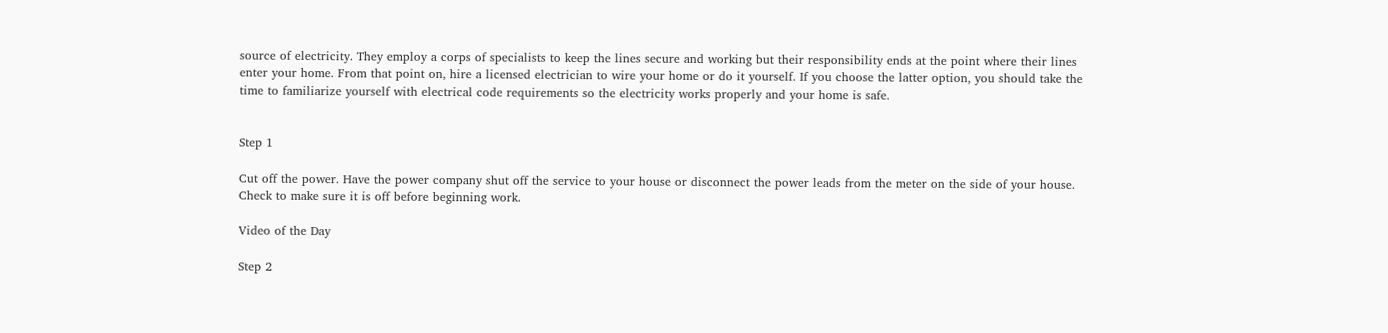source of electricity. They employ a corps of specialists to keep the lines secure and working but their responsibility ends at the point where their lines enter your home. From that point on, hire a licensed electrician to wire your home or do it yourself. If you choose the latter option, you should take the time to familiarize yourself with electrical code requirements so the electricity works properly and your home is safe.


Step 1

Cut off the power. Have the power company shut off the service to your house or disconnect the power leads from the meter on the side of your house. Check to make sure it is off before beginning work.

Video of the Day

Step 2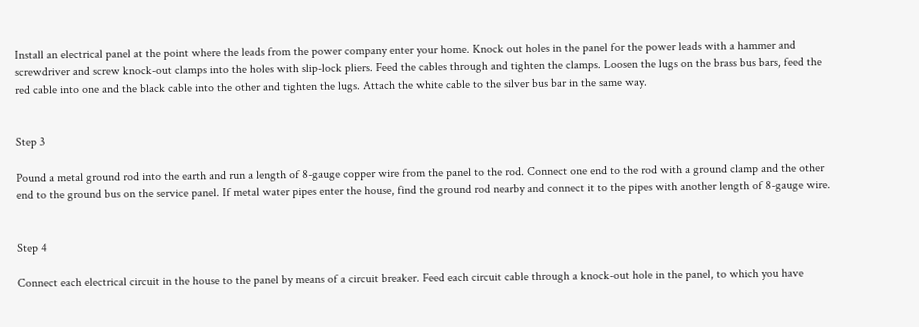Install an electrical panel at the point where the leads from the power company enter your home. Knock out holes in the panel for the power leads with a hammer and screwdriver and screw knock-out clamps into the holes with slip-lock pliers. Feed the cables through and tighten the clamps. Loosen the lugs on the brass bus bars, feed the red cable into one and the black cable into the other and tighten the lugs. Attach the white cable to the silver bus bar in the same way.


Step 3

Pound a metal ground rod into the earth and run a length of 8-gauge copper wire from the panel to the rod. Connect one end to the rod with a ground clamp and the other end to the ground bus on the service panel. If metal water pipes enter the house, find the ground rod nearby and connect it to the pipes with another length of 8-gauge wire.


Step 4

Connect each electrical circuit in the house to the panel by means of a circuit breaker. Feed each circuit cable through a knock-out hole in the panel, to which you have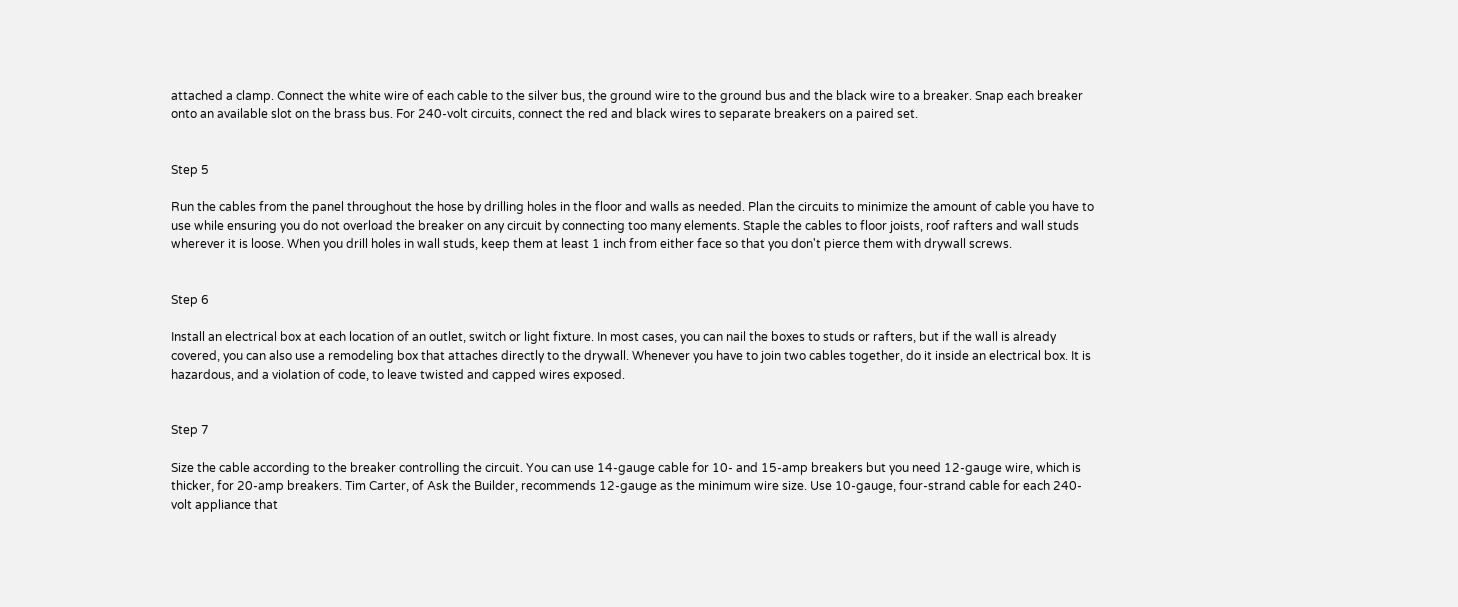attached a clamp. Connect the white wire of each cable to the silver bus, the ground wire to the ground bus and the black wire to a breaker. Snap each breaker onto an available slot on the brass bus. For 240-volt circuits, connect the red and black wires to separate breakers on a paired set.


Step 5

Run the cables from the panel throughout the hose by drilling holes in the floor and walls as needed. Plan the circuits to minimize the amount of cable you have to use while ensuring you do not overload the breaker on any circuit by connecting too many elements. Staple the cables to floor joists, roof rafters and wall studs wherever it is loose. When you drill holes in wall studs, keep them at least 1 inch from either face so that you don't pierce them with drywall screws.


Step 6

Install an electrical box at each location of an outlet, switch or light fixture. In most cases, you can nail the boxes to studs or rafters, but if the wall is already covered, you can also use a remodeling box that attaches directly to the drywall. Whenever you have to join two cables together, do it inside an electrical box. It is hazardous, and a violation of code, to leave twisted and capped wires exposed.


Step 7

Size the cable according to the breaker controlling the circuit. You can use 14-gauge cable for 10- and 15-amp breakers but you need 12-gauge wire, which is thicker, for 20-amp breakers. Tim Carter, of Ask the Builder, recommends 12-gauge as the minimum wire size. Use 10-gauge, four-strand cable for each 240-volt appliance that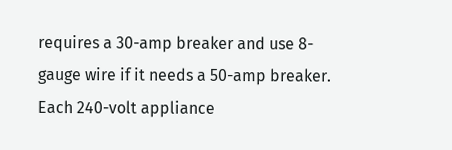requires a 30-amp breaker and use 8-gauge wire if it needs a 50-amp breaker. Each 240-volt appliance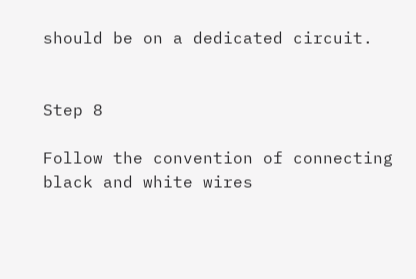should be on a dedicated circuit.


Step 8

Follow the convention of connecting black and white wires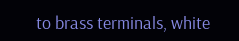to brass terminals, white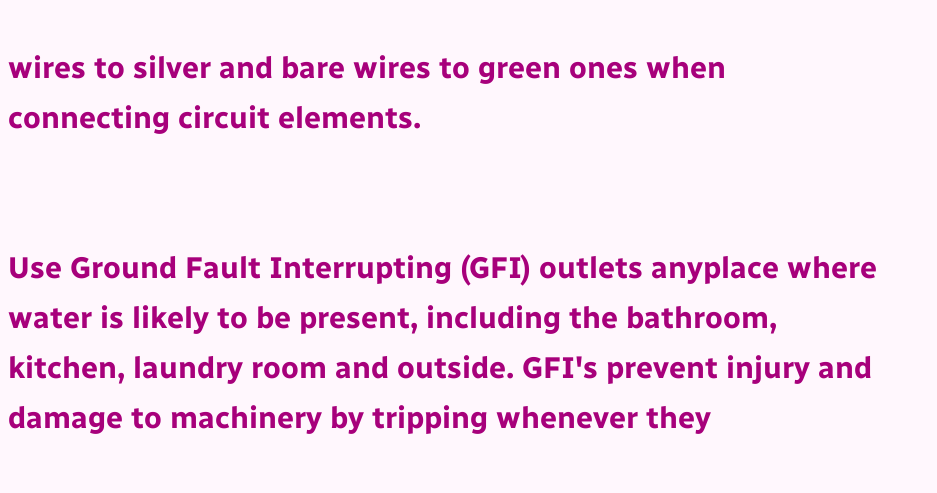wires to silver and bare wires to green ones when connecting circuit elements.


Use Ground Fault Interrupting (GFI) outlets anyplace where water is likely to be present, including the bathroom, kitchen, laundry room and outside. GFI's prevent injury and damage to machinery by tripping whenever they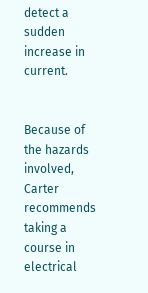detect a sudden increase in current.


Because of the hazards involved, Carter recommends taking a course in electrical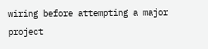wiring before attempting a major project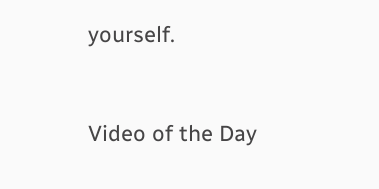yourself.


Video of the Day